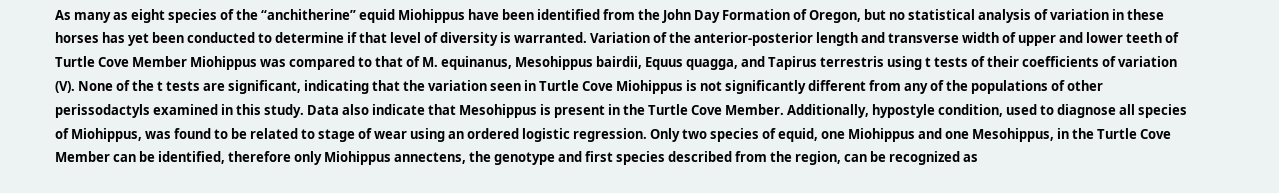As many as eight species of the “anchitherine” equid Miohippus have been identified from the John Day Formation of Oregon, but no statistical analysis of variation in these horses has yet been conducted to determine if that level of diversity is warranted. Variation of the anterior-posterior length and transverse width of upper and lower teeth of Turtle Cove Member Miohippus was compared to that of M. equinanus, Mesohippus bairdii, Equus quagga, and Tapirus terrestris using t tests of their coefficients of variation (V). None of the t tests are significant, indicating that the variation seen in Turtle Cove Miohippus is not significantly different from any of the populations of other perissodactyls examined in this study. Data also indicate that Mesohippus is present in the Turtle Cove Member. Additionally, hypostyle condition, used to diagnose all species of Miohippus, was found to be related to stage of wear using an ordered logistic regression. Only two species of equid, one Miohippus and one Mesohippus, in the Turtle Cove Member can be identified, therefore only Miohippus annectens, the genotype and first species described from the region, can be recognized as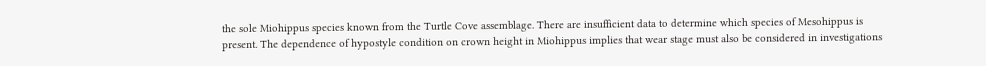the sole Miohippus species known from the Turtle Cove assemblage. There are insufficient data to determine which species of Mesohippus is present. The dependence of hypostyle condition on crown height in Miohippus implies that wear stage must also be considered in investigations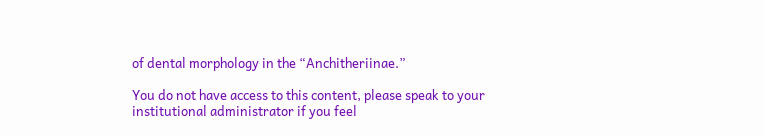of dental morphology in the “Anchitheriinae.”

You do not have access to this content, please speak to your institutional administrator if you feel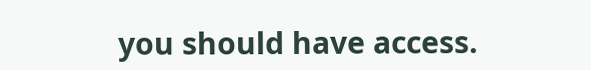you should have access.